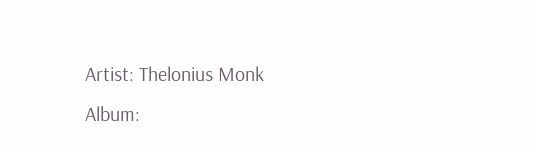Artist: Thelonius Monk
Album: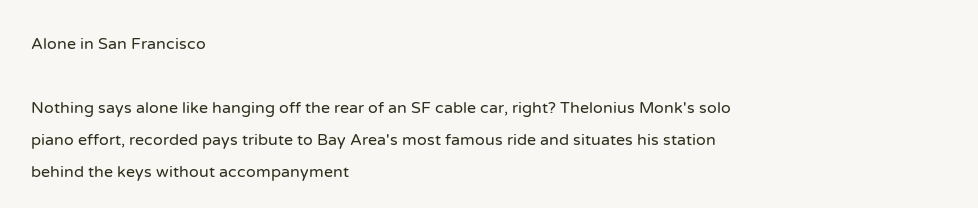Alone in San Francisco

Nothing says alone like hanging off the rear of an SF cable car, right? Thelonius Monk's solo piano effort, recorded pays tribute to Bay Area's most famous ride and situates his station behind the keys without accompanyment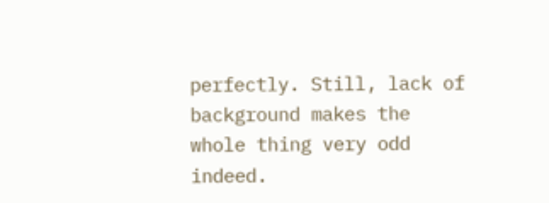perfectly. Still, lack of background makes the whole thing very odd indeed.